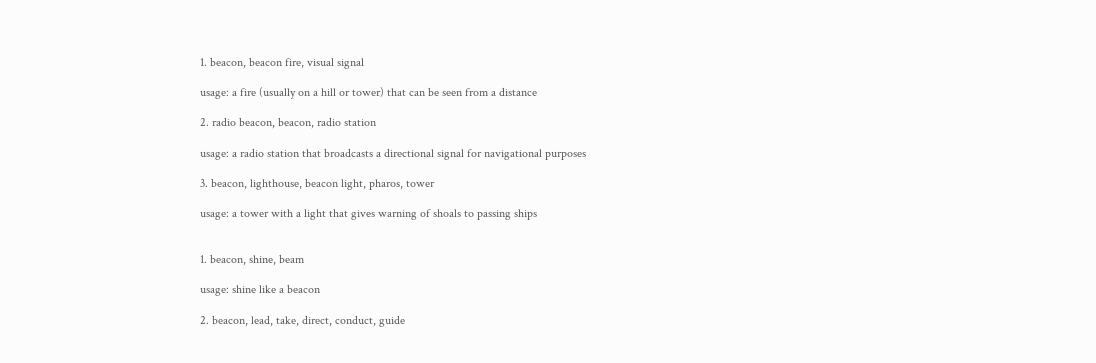1. beacon, beacon fire, visual signal

usage: a fire (usually on a hill or tower) that can be seen from a distance

2. radio beacon, beacon, radio station

usage: a radio station that broadcasts a directional signal for navigational purposes

3. beacon, lighthouse, beacon light, pharos, tower

usage: a tower with a light that gives warning of shoals to passing ships


1. beacon, shine, beam

usage: shine like a beacon

2. beacon, lead, take, direct, conduct, guide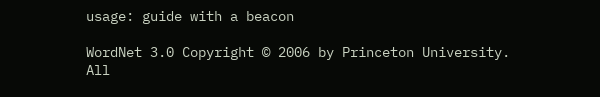usage: guide with a beacon

WordNet 3.0 Copyright © 2006 by Princeton University.
All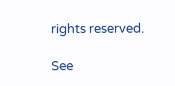rights reserved.

See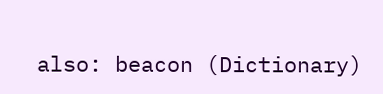also: beacon (Dictionary)